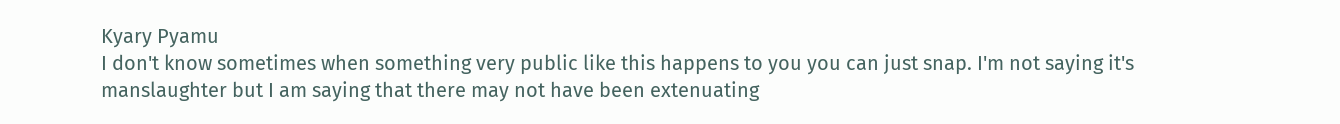Kyary Pyamu
I don't know sometimes when something very public like this happens to you you can just snap. I'm not saying it's manslaughter but I am saying that there may not have been extenuating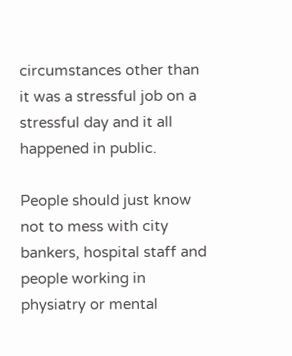circumstances other than it was a stressful job on a stressful day and it all happened in public.

People should just know not to mess with city bankers, hospital staff and people working in physiatry or mental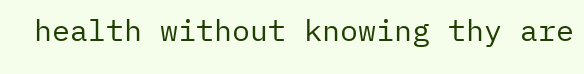health without knowing thy are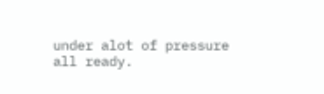under alot of pressure all ready.